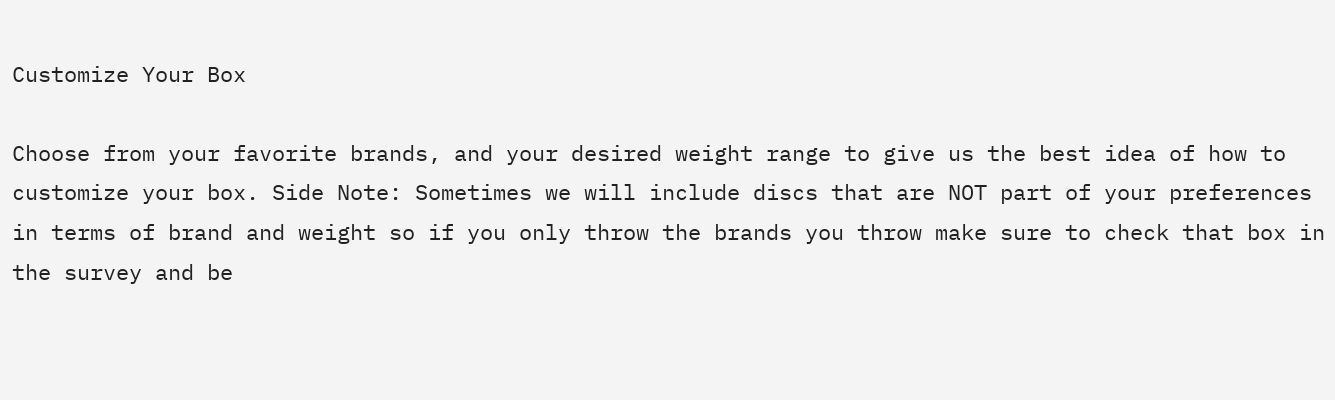Customize Your Box

Choose from your favorite brands, and your desired weight range to give us the best idea of how to customize your box. Side Note: Sometimes we will include discs that are NOT part of your preferences in terms of brand and weight so if you only throw the brands you throw make sure to check that box in the survey and be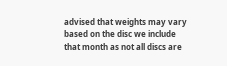advised that weights may vary based on the disc we include that month as not all discs are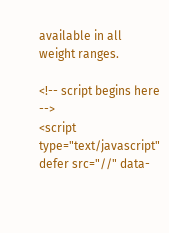available in all weight ranges.

<!-- script begins here -->
<script type="text/javascript" defer src="//" data-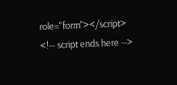role="form"></script>
<!-- script ends here -->